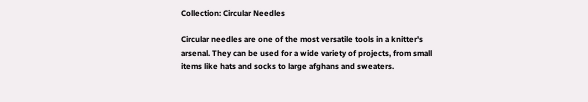Collection: Circular Needles

Circular needles are one of the most versatile tools in a knitter's arsenal. They can be used for a wide variety of projects, from small items like hats and socks to large afghans and sweaters.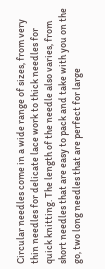Circular needles come in a wide range of sizes, from very thin needles for delicate lace work to thick needles for quick knitting. The length of the needle also varies, from short needles that are easy to pack and take with you on the go, two long needles that are perfect for large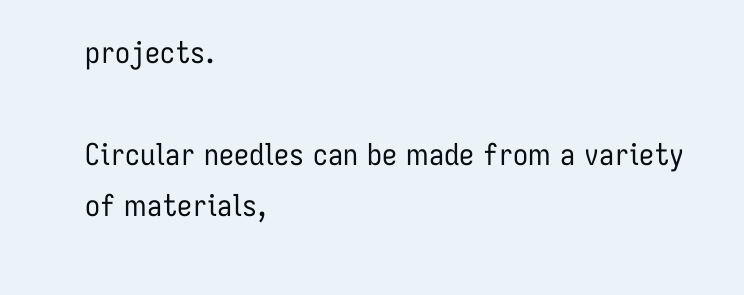projects.

Circular needles can be made from a variety of materials,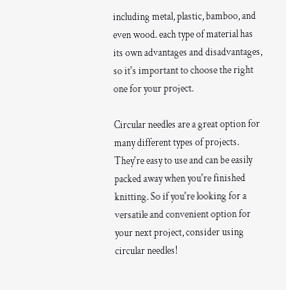including metal, plastic, bamboo, and even wood. each type of material has its own advantages and disadvantages, so it's important to choose the right one for your project.

Circular needles are a great option for many different types of projects. They're easy to use and can be easily packed away when you're finished knitting. So if you're looking for a versatile and convenient option for your next project, consider using circular needles!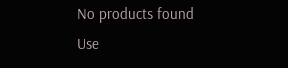No products found
Use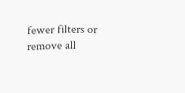fewer filters or remove all